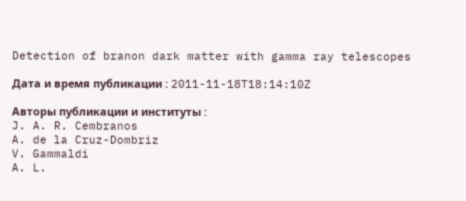Detection of branon dark matter with gamma ray telescopes

Дата и время публикации : 2011-11-18T18:14:10Z

Авторы публикации и институты :
J. A. R. Cembranos
A. de la Cruz-Dombriz
V. Gammaldi
A. L.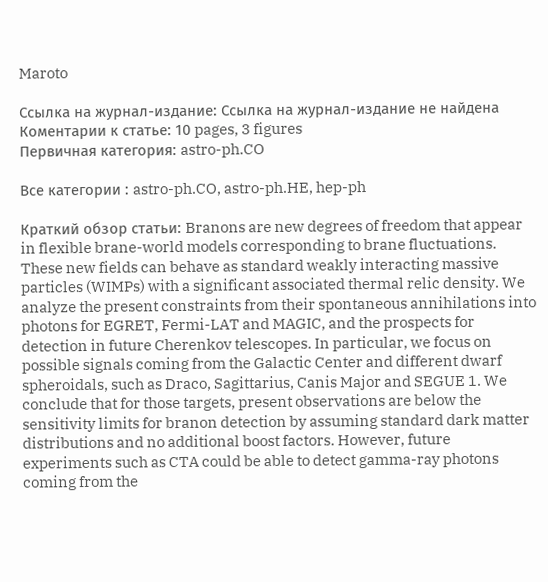Maroto

Ссылка на журнал-издание: Ссылка на журнал-издание не найдена
Коментарии к cтатье: 10 pages, 3 figures
Первичная категория: astro-ph.CO

Все категории : astro-ph.CO, astro-ph.HE, hep-ph

Краткий обзор статьи: Branons are new degrees of freedom that appear in flexible brane-world models corresponding to brane fluctuations. These new fields can behave as standard weakly interacting massive particles (WIMPs) with a significant associated thermal relic density. We analyze the present constraints from their spontaneous annihilations into photons for EGRET, Fermi-LAT and MAGIC, and the prospects for detection in future Cherenkov telescopes. In particular, we focus on possible signals coming from the Galactic Center and different dwarf spheroidals, such as Draco, Sagittarius, Canis Major and SEGUE 1. We conclude that for those targets, present observations are below the sensitivity limits for branon detection by assuming standard dark matter distributions and no additional boost factors. However, future experiments such as CTA could be able to detect gamma-ray photons coming from the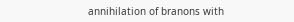annihilation of branons with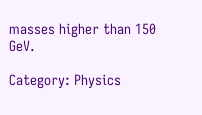masses higher than 150 GeV.

Category: Physics